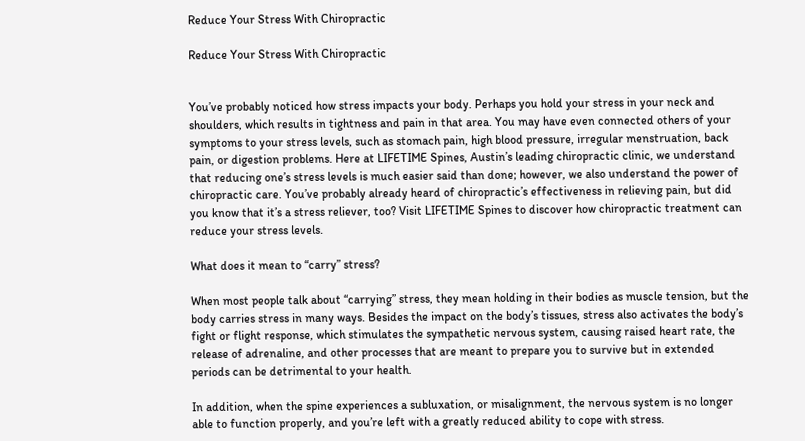Reduce Your Stress With Chiropractic

Reduce Your Stress With Chiropractic


You’ve probably noticed how stress impacts your body. Perhaps you hold your stress in your neck and shoulders, which results in tightness and pain in that area. You may have even connected others of your symptoms to your stress levels, such as stomach pain, high blood pressure, irregular menstruation, back pain, or digestion problems. Here at LIFETIME Spines, Austin’s leading chiropractic clinic, we understand that reducing one’s stress levels is much easier said than done; however, we also understand the power of chiropractic care. You’ve probably already heard of chiropractic’s effectiveness in relieving pain, but did you know that it’s a stress reliever, too? Visit LIFETIME Spines to discover how chiropractic treatment can reduce your stress levels.

What does it mean to “carry” stress?

When most people talk about “carrying” stress, they mean holding in their bodies as muscle tension, but the body carries stress in many ways. Besides the impact on the body’s tissues, stress also activates the body’s fight or flight response, which stimulates the sympathetic nervous system, causing raised heart rate, the release of adrenaline, and other processes that are meant to prepare you to survive but in extended periods can be detrimental to your health.

In addition, when the spine experiences a subluxation, or misalignment, the nervous system is no longer able to function properly, and you’re left with a greatly reduced ability to cope with stress.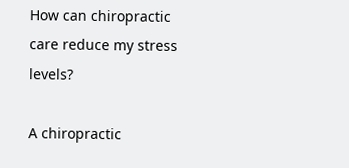How can chiropractic care reduce my stress levels?

A chiropractic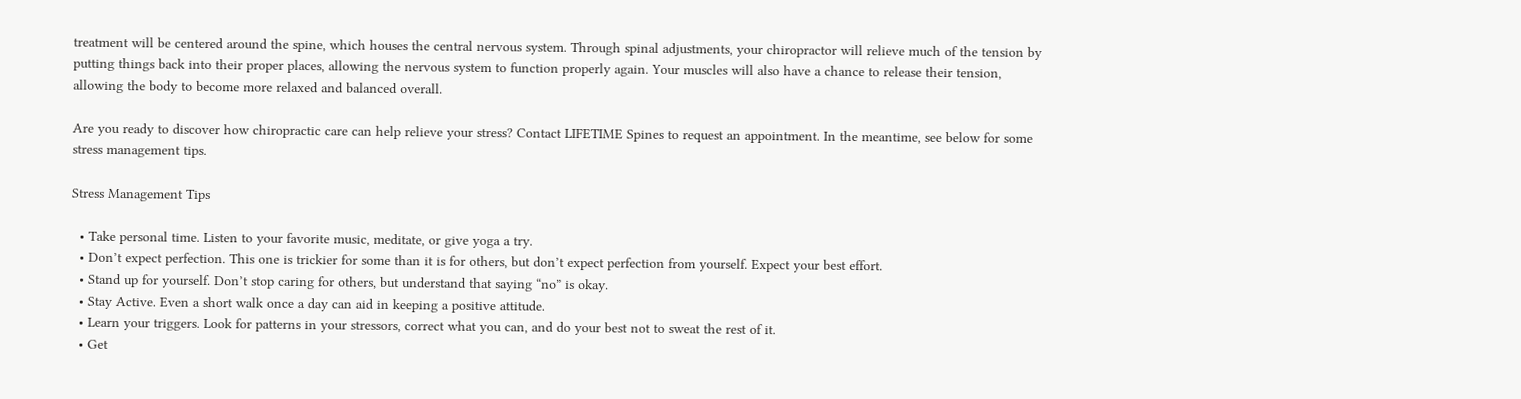treatment will be centered around the spine, which houses the central nervous system. Through spinal adjustments, your chiropractor will relieve much of the tension by putting things back into their proper places, allowing the nervous system to function properly again. Your muscles will also have a chance to release their tension, allowing the body to become more relaxed and balanced overall.

Are you ready to discover how chiropractic care can help relieve your stress? Contact LIFETIME Spines to request an appointment. In the meantime, see below for some stress management tips.

Stress Management Tips

  • Take personal time. Listen to your favorite music, meditate, or give yoga a try.
  • Don’t expect perfection. This one is trickier for some than it is for others, but don’t expect perfection from yourself. Expect your best effort.
  • Stand up for yourself. Don’t stop caring for others, but understand that saying “no” is okay.
  • Stay Active. Even a short walk once a day can aid in keeping a positive attitude.
  • Learn your triggers. Look for patterns in your stressors, correct what you can, and do your best not to sweat the rest of it.
  • Get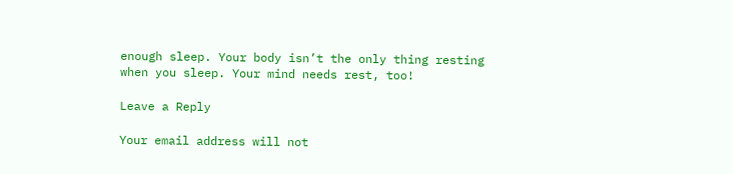enough sleep. Your body isn’t the only thing resting when you sleep. Your mind needs rest, too!

Leave a Reply

Your email address will not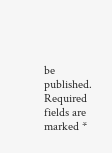be published. Required fields are marked *